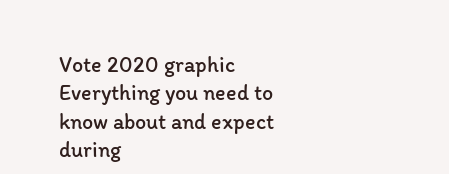Vote 2020 graphic
Everything you need to know about and expect during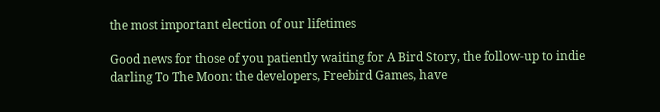the most important election of our lifetimes

Good news for those of you patiently waiting for A Bird Story, the follow-up to indie darling To The Moon: the developers, Freebird Games, have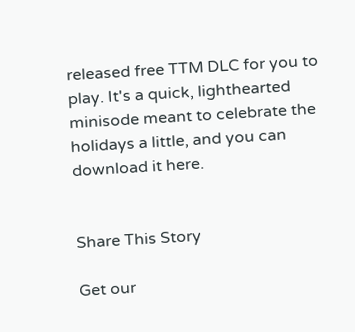released free TTM DLC for you to play. It's a quick, lighthearted minisode meant to celebrate the holidays a little, and you can download it here.


Share This Story

Get our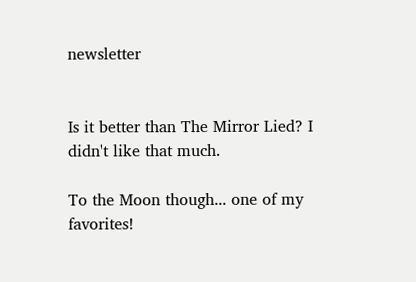newsletter


Is it better than The Mirror Lied? I didn't like that much.

To the Moon though... one of my favorites!